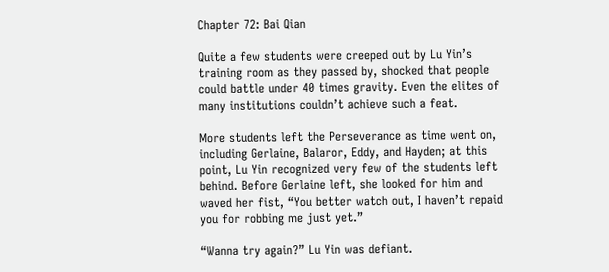Chapter 72: Bai Qian

Quite a few students were creeped out by Lu Yin’s training room as they passed by, shocked that people could battle under 40 times gravity. Even the elites of many institutions couldn’t achieve such a feat.

More students left the Perseverance as time went on, including Gerlaine, Balaror, Eddy, and Hayden; at this point, Lu Yin recognized very few of the students left behind. Before Gerlaine left, she looked for him and waved her fist, “You better watch out, I haven’t repaid you for robbing me just yet.”

“Wanna try again?” Lu Yin was defiant.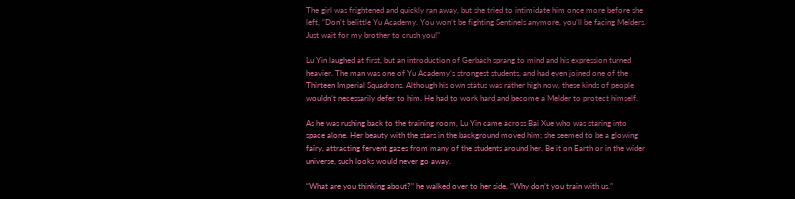The girl was frightened and quickly ran away, but she tried to intimidate him once more before she left, “Don’t belittle Yu Academy. You won’t be fighting Sentinels anymore, you’ll be facing Melders. Just wait for my brother to crush you!”

Lu Yin laughed at first, but an introduction of Gerbach sprang to mind and his expression turned heavier. The man was one of Yu Academy’s strongest students, and had even joined one of the Thirteen Imperial Squadrons. Although his own status was rather high now, these kinds of people wouldn’t necessarily defer to him. He had to work hard and become a Melder to protect himself.

As he was rushing back to the training room, Lu Yin came across Bai Xue who was staring into space alone. Her beauty with the stars in the background moved him; she seemed to be a glowing fairy, attracting fervent gazes from many of the students around her. Be it on Earth or in the wider universe, such looks would never go away.

“What are you thinking about?” he walked over to her side, “Why don’t you train with us.”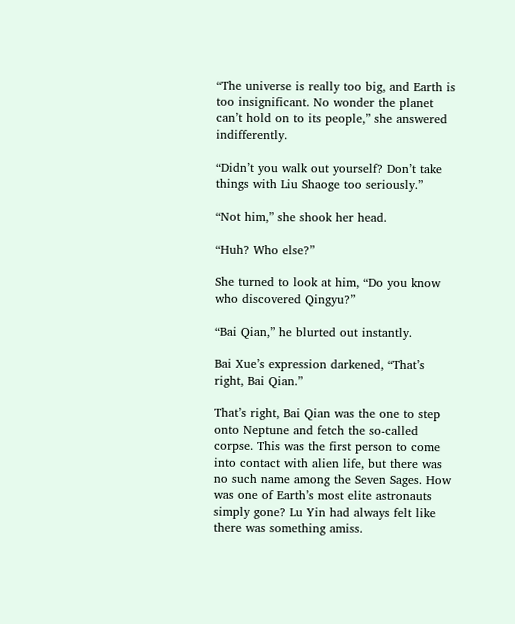“The universe is really too big, and Earth is too insignificant. No wonder the planet can’t hold on to its people,” she answered indifferently.

“Didn’t you walk out yourself? Don’t take things with Liu Shaoge too seriously.”

“Not him,” she shook her head.

“Huh? Who else?”

She turned to look at him, “Do you know who discovered Qingyu?”

“Bai Qian,” he blurted out instantly.

Bai Xue’s expression darkened, “That’s right, Bai Qian.”

That’s right, Bai Qian was the one to step onto Neptune and fetch the so-called corpse. This was the first person to come into contact with alien life, but there was no such name among the Seven Sages. How was one of Earth’s most elite astronauts simply gone? Lu Yin had always felt like there was something amiss.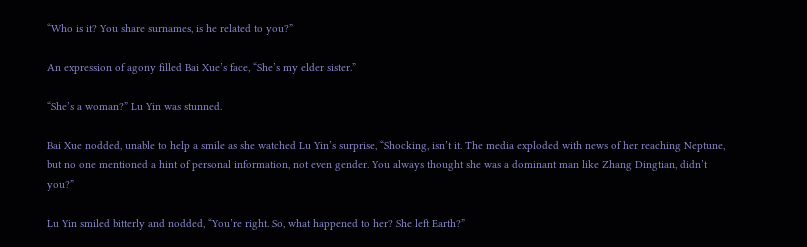“Who is it? You share surnames, is he related to you?”

An expression of agony filled Bai Xue’s face, “She’s my elder sister.”

“She’s a woman?” Lu Yin was stunned.

Bai Xue nodded, unable to help a smile as she watched Lu Yin’s surprise, “Shocking, isn’t it. The media exploded with news of her reaching Neptune, but no one mentioned a hint of personal information, not even gender. You always thought she was a dominant man like Zhang Dingtian, didn’t you?”

Lu Yin smiled bitterly and nodded, “You’re right. So, what happened to her? She left Earth?”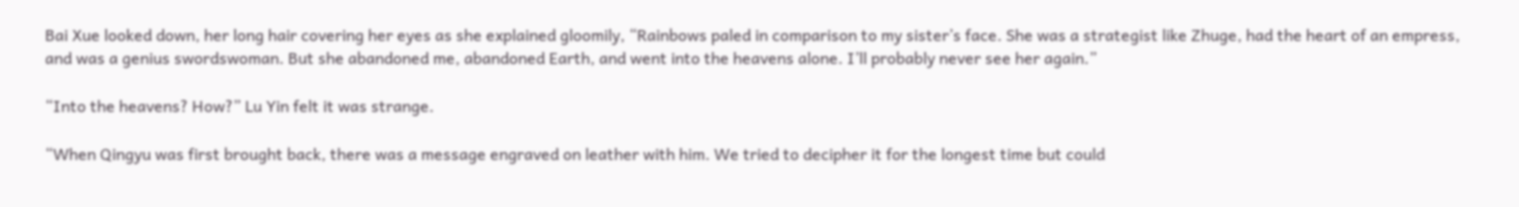Bai Xue looked down, her long hair covering her eyes as she explained gloomily, “Rainbows paled in comparison to my sister’s face. She was a strategist like Zhuge, had the heart of an empress, and was a genius swordswoman. But she abandoned me, abandoned Earth, and went into the heavens alone. I’ll probably never see her again.”

“Into the heavens? How?” Lu Yin felt it was strange.

“When Qingyu was first brought back, there was a message engraved on leather with him. We tried to decipher it for the longest time but could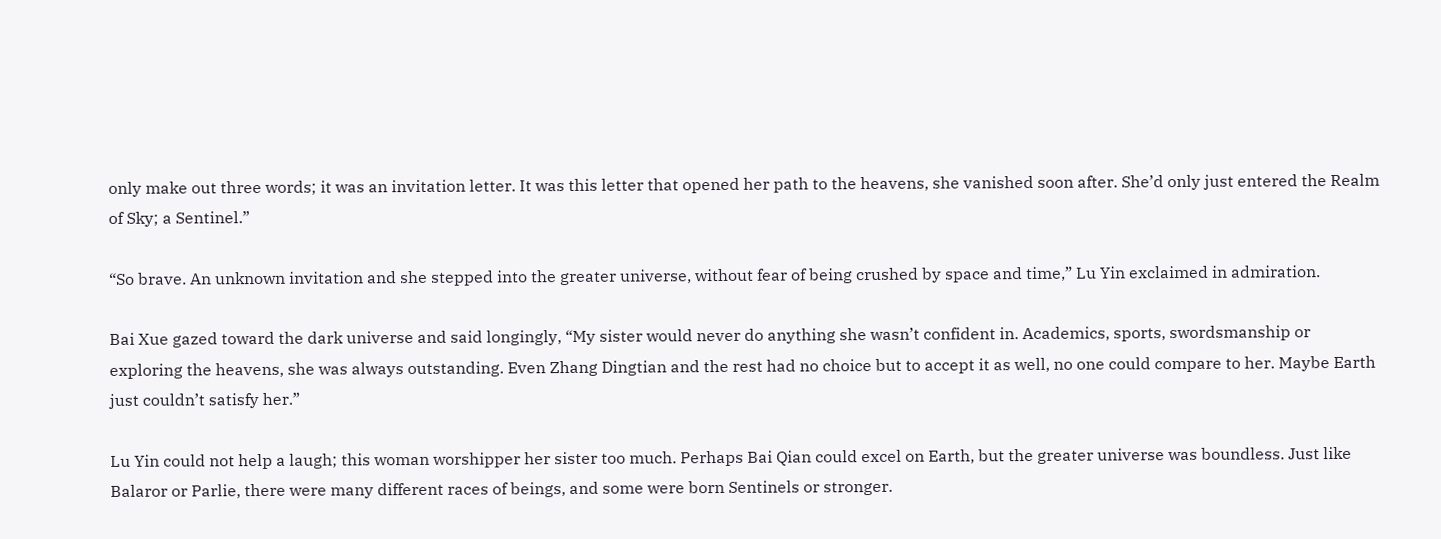only make out three words; it was an invitation letter. It was this letter that opened her path to the heavens, she vanished soon after. She’d only just entered the Realm of Sky; a Sentinel.”

“So brave. An unknown invitation and she stepped into the greater universe, without fear of being crushed by space and time,” Lu Yin exclaimed in admiration.

Bai Xue gazed toward the dark universe and said longingly, “My sister would never do anything she wasn’t confident in. Academics, sports, swordsmanship or exploring the heavens, she was always outstanding. Even Zhang Dingtian and the rest had no choice but to accept it as well, no one could compare to her. Maybe Earth just couldn’t satisfy her.”

Lu Yin could not help a laugh; this woman worshipper her sister too much. Perhaps Bai Qian could excel on Earth, but the greater universe was boundless. Just like Balaror or Parlie, there were many different races of beings, and some were born Sentinels or stronger.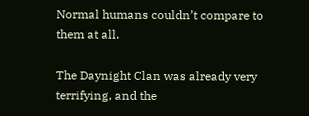Normal humans couldn’t compare to them at all.

The Daynight Clan was already very terrifying, and the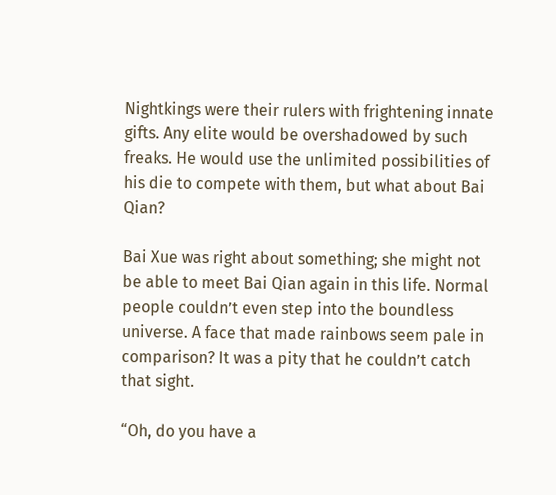Nightkings were their rulers with frightening innate gifts. Any elite would be overshadowed by such freaks. He would use the unlimited possibilities of his die to compete with them, but what about Bai Qian?

Bai Xue was right about something; she might not be able to meet Bai Qian again in this life. Normal people couldn’t even step into the boundless universe. A face that made rainbows seem pale in comparison? It was a pity that he couldn’t catch that sight.

“Oh, do you have a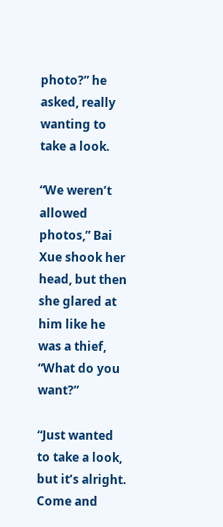photo?” he asked, really wanting to take a look.

“We weren’t allowed photos,” Bai Xue shook her head, but then she glared at him like he was a thief, “What do you want?”

“Just wanted to take a look, but it’s alright. Come and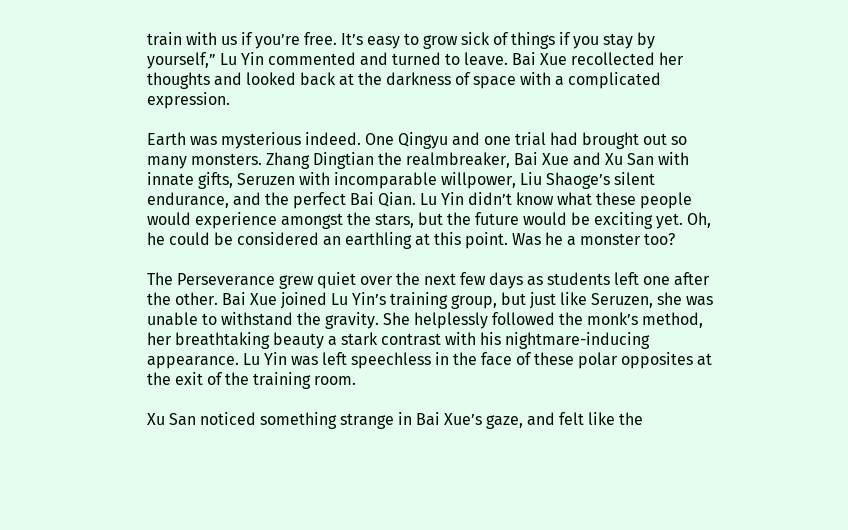train with us if you’re free. It’s easy to grow sick of things if you stay by yourself,” Lu Yin commented and turned to leave. Bai Xue recollected her thoughts and looked back at the darkness of space with a complicated expression.

Earth was mysterious indeed. One Qingyu and one trial had brought out so many monsters. Zhang Dingtian the realmbreaker, Bai Xue and Xu San with innate gifts, Seruzen with incomparable willpower, Liu Shaoge’s silent endurance, and the perfect Bai Qian. Lu Yin didn’t know what these people would experience amongst the stars, but the future would be exciting yet. Oh, he could be considered an earthling at this point. Was he a monster too?

The Perseverance grew quiet over the next few days as students left one after the other. Bai Xue joined Lu Yin’s training group, but just like Seruzen, she was unable to withstand the gravity. She helplessly followed the monk’s method, her breathtaking beauty a stark contrast with his nightmare-inducing appearance. Lu Yin was left speechless in the face of these polar opposites at the exit of the training room.

Xu San noticed something strange in Bai Xue’s gaze, and felt like the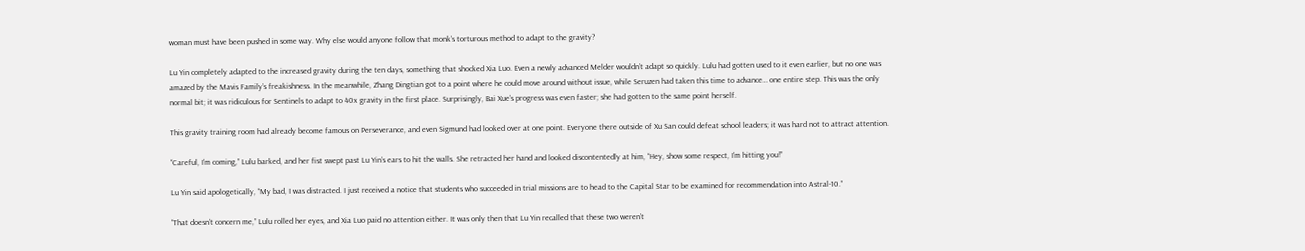woman must have been pushed in some way. Why else would anyone follow that monk’s torturous method to adapt to the gravity?

Lu Yin completely adapted to the increased gravity during the ten days, something that shocked Xia Luo. Even a newly advanced Melder wouldn’t adapt so quickly. Lulu had gotten used to it even earlier, but no one was amazed by the Mavis Family’s freakishness. In the meanwhile, Zhang Dingtian got to a point where he could move around without issue, while Seruzen had taken this time to advance… one entire step. This was the only normal bit; it was ridiculous for Sentinels to adapt to 40x gravity in the first place. Surprisingly, Bai Xue’s progress was even faster; she had gotten to the same point herself.

This gravity training room had already become famous on Perseverance, and even Sigmund had looked over at one point. Everyone there outside of Xu San could defeat school leaders; it was hard not to attract attention.

“Careful, I’m coming,” Lulu barked, and her fist swept past Lu Yin’s ears to hit the walls. She retracted her hand and looked discontentedly at him, “Hey, show some respect, I’m hitting you!”

Lu Yin said apologetically, “My bad, I was distracted. I just received a notice that students who succeeded in trial missions are to head to the Capital Star to be examined for recommendation into Astral-10.”

“That doesn’t concern me,” Lulu rolled her eyes, and Xia Luo paid no attention either. It was only then that Lu Yin recalled that these two weren’t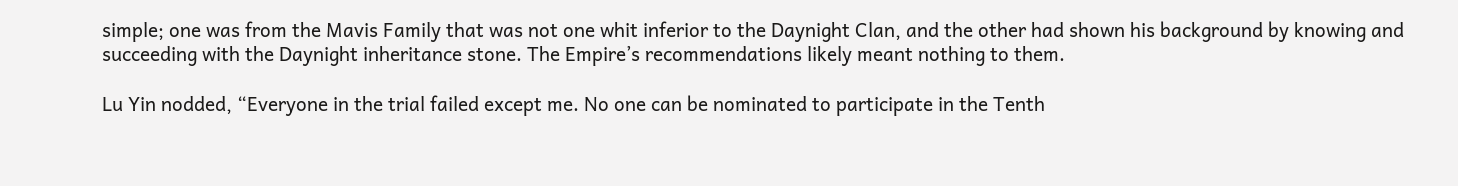simple; one was from the Mavis Family that was not one whit inferior to the Daynight Clan, and the other had shown his background by knowing and succeeding with the Daynight inheritance stone. The Empire’s recommendations likely meant nothing to them.

Lu Yin nodded, “Everyone in the trial failed except me. No one can be nominated to participate in the Tenth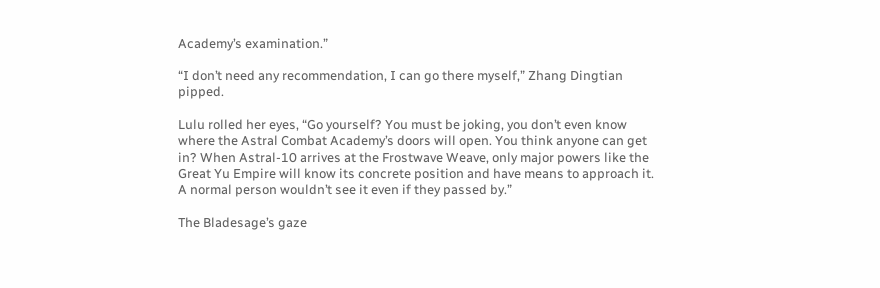Academy’s examination.”

“I don’t need any recommendation, I can go there myself,” Zhang Dingtian pipped.

Lulu rolled her eyes, “Go yourself? You must be joking, you don’t even know where the Astral Combat Academy’s doors will open. You think anyone can get in? When Astral-10 arrives at the Frostwave Weave, only major powers like the Great Yu Empire will know its concrete position and have means to approach it. A normal person wouldn’t see it even if they passed by.”

The Bladesage’s gaze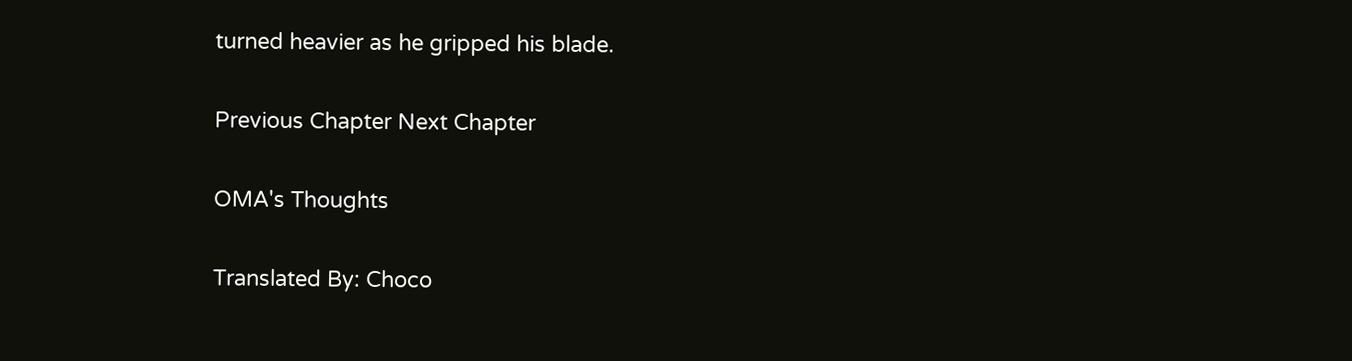turned heavier as he gripped his blade.

Previous Chapter Next Chapter

OMA's Thoughts

Translated By: Choco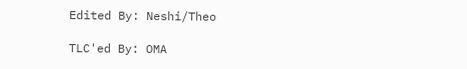Edited By: Neshi/Theo

TLC'ed By: OMA